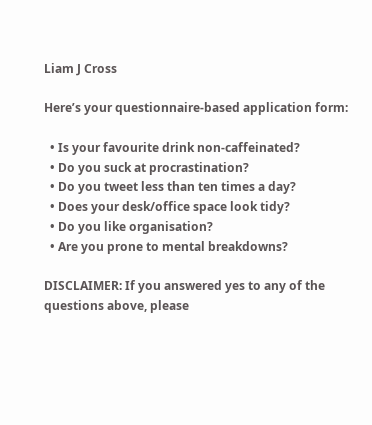Liam J Cross

Here’s your questionnaire-based application form:

  • Is your favourite drink non-caffeinated?
  • Do you suck at procrastination?
  • Do you tweet less than ten times a day?
  • Does your desk/office space look tidy?
  • Do you like organisation?
  • Are you prone to mental breakdowns?

DISCLAIMER: If you answered yes to any of the questions above, please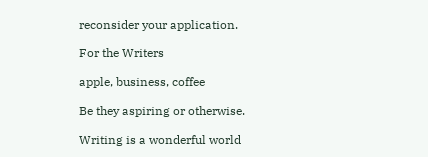reconsider your application.

For the Writers

apple, business, coffee

Be they aspiring or otherwise.

Writing is a wonderful world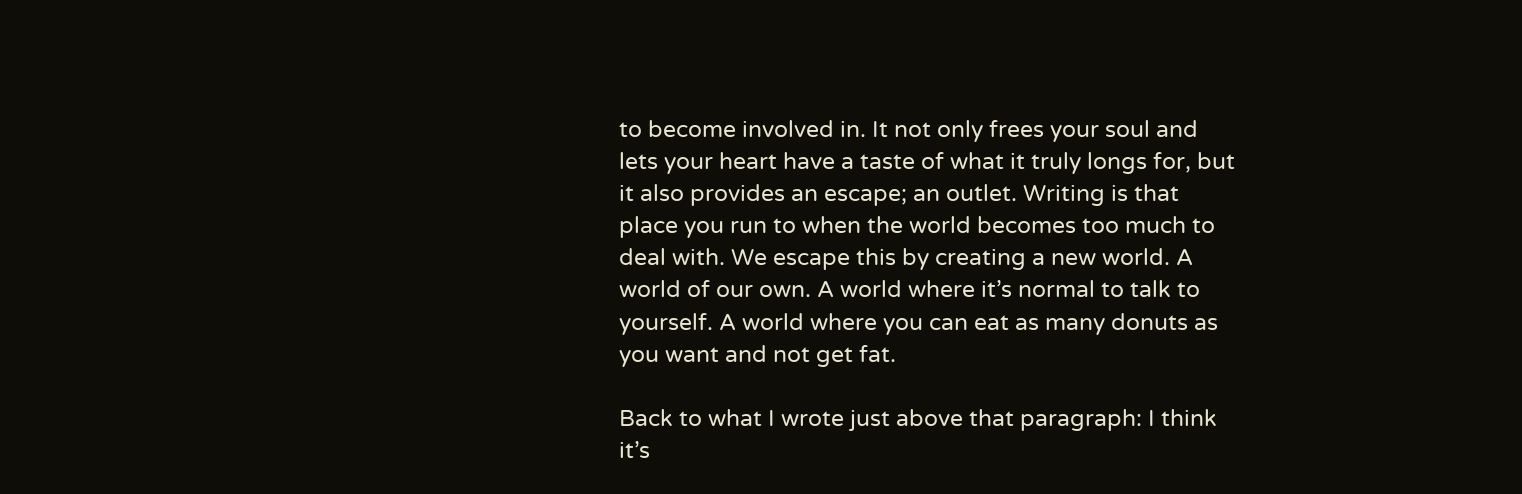to become involved in. It not only frees your soul and lets your heart have a taste of what it truly longs for, but it also provides an escape; an outlet. Writing is that place you run to when the world becomes too much to deal with. We escape this by creating a new world. A world of our own. A world where it’s normal to talk to yourself. A world where you can eat as many donuts as you want and not get fat.

Back to what I wrote just above that paragraph: I think it’s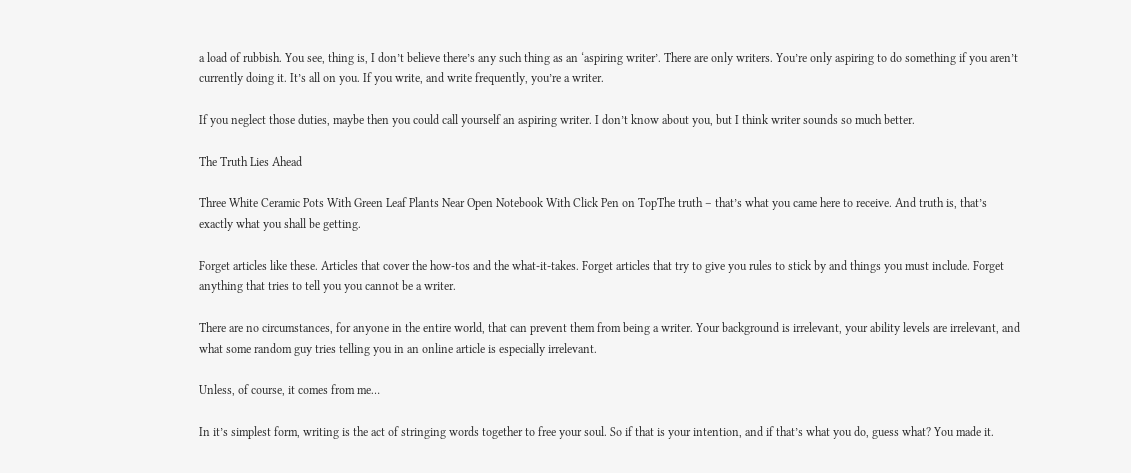a load of rubbish. You see, thing is, I don’t believe there’s any such thing as an ‘aspiring writer’. There are only writers. You’re only aspiring to do something if you aren’t currently doing it. It’s all on you. If you write, and write frequently, you’re a writer.

If you neglect those duties, maybe then you could call yourself an aspiring writer. I don’t know about you, but I think writer sounds so much better.

The Truth Lies Ahead

Three White Ceramic Pots With Green Leaf Plants Near Open Notebook With Click Pen on TopThe truth – that’s what you came here to receive. And truth is, that’s exactly what you shall be getting.

Forget articles like these. Articles that cover the how-tos and the what-it-takes. Forget articles that try to give you rules to stick by and things you must include. Forget anything that tries to tell you you cannot be a writer.

There are no circumstances, for anyone in the entire world, that can prevent them from being a writer. Your background is irrelevant, your ability levels are irrelevant, and what some random guy tries telling you in an online article is especially irrelevant.

Unless, of course, it comes from me…

In it’s simplest form, writing is the act of stringing words together to free your soul. So if that is your intention, and if that’s what you do, guess what? You made it.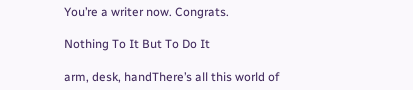You’re a writer now. Congrats.

Nothing To It But To Do It

arm, desk, handThere’s all this world of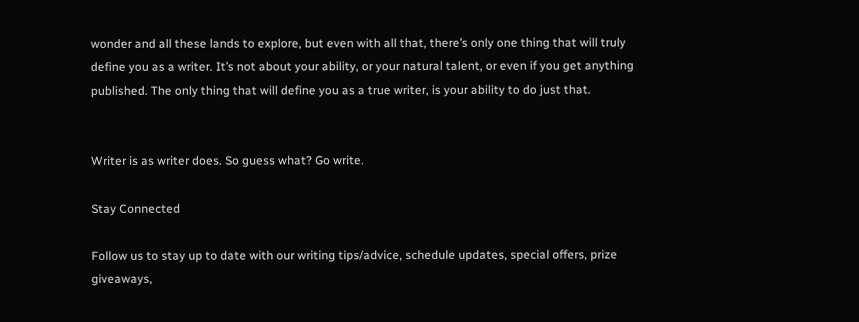wonder and all these lands to explore, but even with all that, there’s only one thing that will truly define you as a writer. It’s not about your ability, or your natural talent, or even if you get anything published. The only thing that will define you as a true writer, is your ability to do just that.


Writer is as writer does. So guess what? Go write.

Stay Connected

Follow us to stay up to date with our writing tips/advice, schedule updates, special offers, prize giveaways,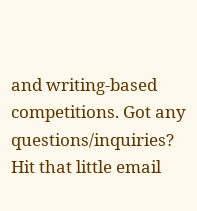and writing-based competitions. Got any questions/inquiries? Hit that little email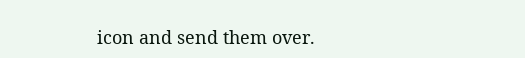icon and send them over.